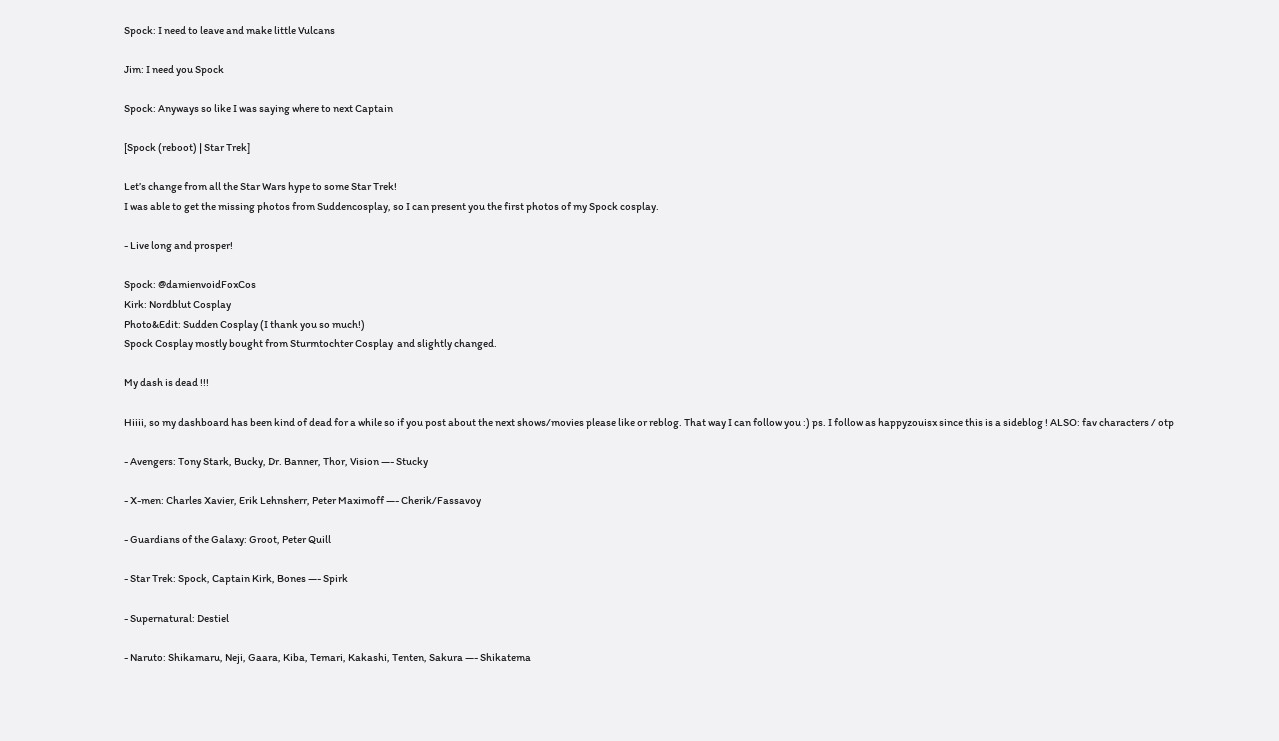Spock: I need to leave and make little Vulcans

Jim: I need you Spock

Spock: Anyways so like I was saying where to next Captain

[Spock (reboot) | Star Trek]

Let’s change from all the Star Wars hype to some Star Trek!
I was able to get the missing photos from Suddencosplay, so I can present you the first photos of my Spock cosplay.

- Live long and prosper!

Spock: @damienvoidFoxCos
Kirk: Nordblut Cosplay
Photo&Edit: Sudden Cosplay (I thank you so much!)
Spock Cosplay mostly bought from Sturmtochter Cosplay  and slightly changed.

My dash is dead !!!

Hiiii, so my dashboard has been kind of dead for a while so if you post about the next shows/movies please like or reblog. That way I can follow you :) ps. I follow as happyzouisx since this is a sideblog ! ALSO: fav characters / otp

- Avengers: Tony Stark, Bucky, Dr. Banner, Thor, Vision —- Stucky

- X-men: Charles Xavier, Erik Lehnsherr, Peter Maximoff —- Cherik/Fassavoy

- Guardians of the Galaxy: Groot, Peter Quill

- Star Trek: Spock, Captain Kirk, Bones —- Spirk

- Supernatural: Destiel

- Naruto: Shikamaru, Neji, Gaara, Kiba, Temari, Kakashi, Tenten, Sakura —- Shikatema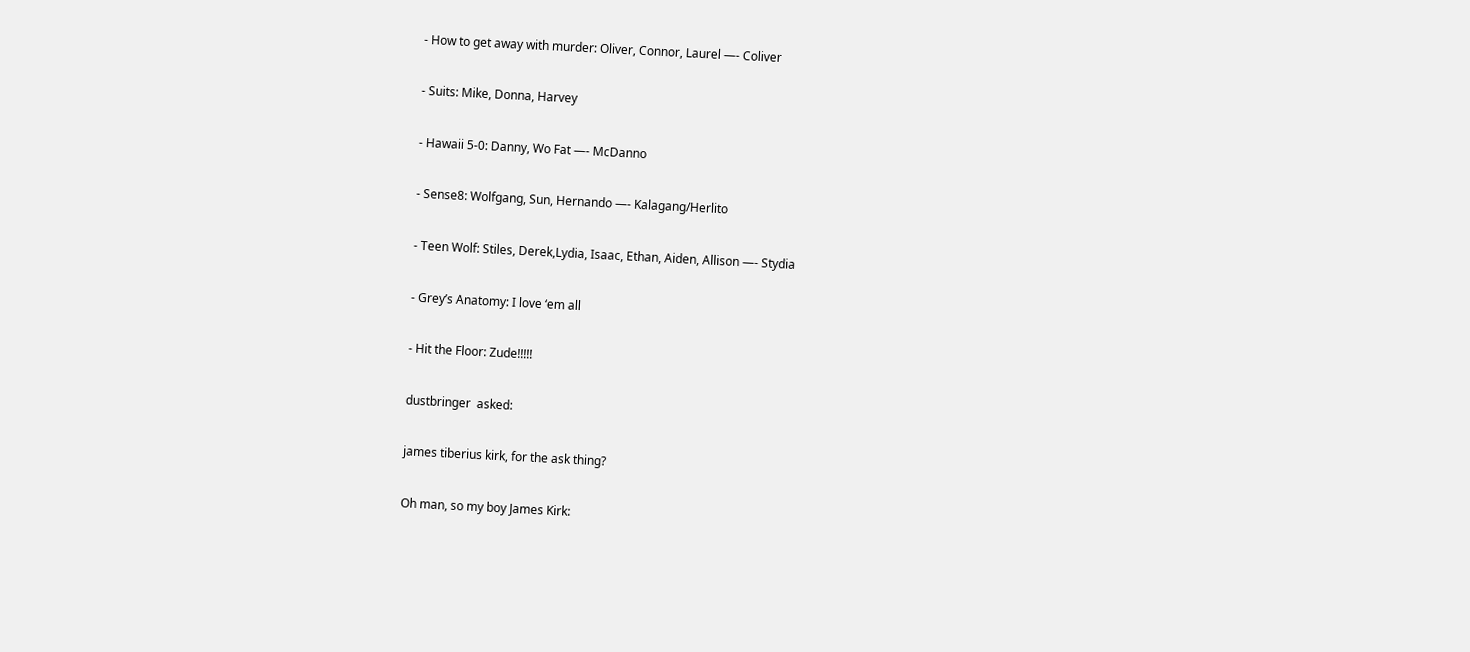- How to get away with murder: Oliver, Connor, Laurel —- Coliver

- Suits: Mike, Donna, Harvey

- Hawaii 5-0: Danny, Wo Fat —- McDanno

- Sense8: Wolfgang, Sun, Hernando —- Kalagang/Herlito

- Teen Wolf: Stiles, Derek,Lydia, Isaac, Ethan, Aiden, Allison —- Stydia

- Grey’s Anatomy: I love ‘em all

- Hit the Floor: Zude!!!!!

dustbringer  asked:

james tiberius kirk, for the ask thing?

Oh man, so my boy James Kirk: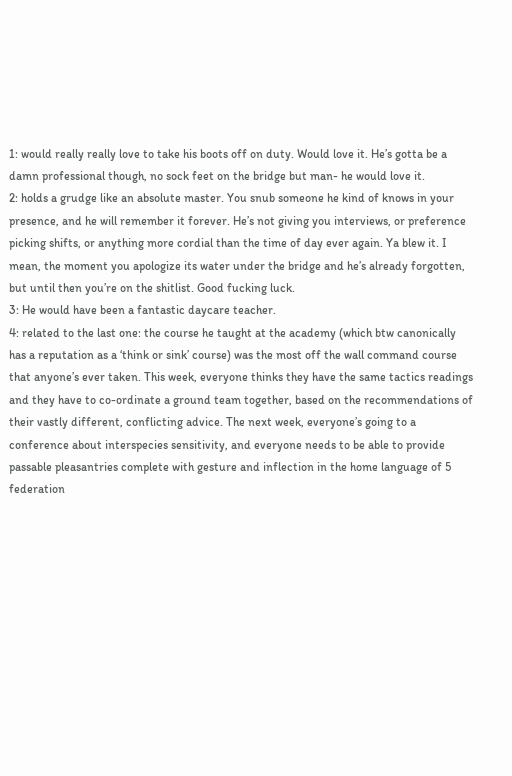1: would really really love to take his boots off on duty. Would love it. He’s gotta be a damn professional though, no sock feet on the bridge but man- he would love it.
2: holds a grudge like an absolute master. You snub someone he kind of knows in your presence, and he will remember it forever. He’s not giving you interviews, or preference picking shifts, or anything more cordial than the time of day ever again. Ya blew it. I mean, the moment you apologize its water under the bridge and he’s already forgotten, but until then you’re on the shitlist. Good fucking luck.
3: He would have been a fantastic daycare teacher.
4: related to the last one: the course he taught at the academy (which btw canonically has a reputation as a ‘think or sink’ course) was the most off the wall command course that anyone’s ever taken. This week, everyone thinks they have the same tactics readings and they have to co-ordinate a ground team together, based on the recommendations of their vastly different, conflicting advice. The next week, everyone’s going to a conference about interspecies sensitivity, and everyone needs to be able to provide passable pleasantries complete with gesture and inflection in the home language of 5 federation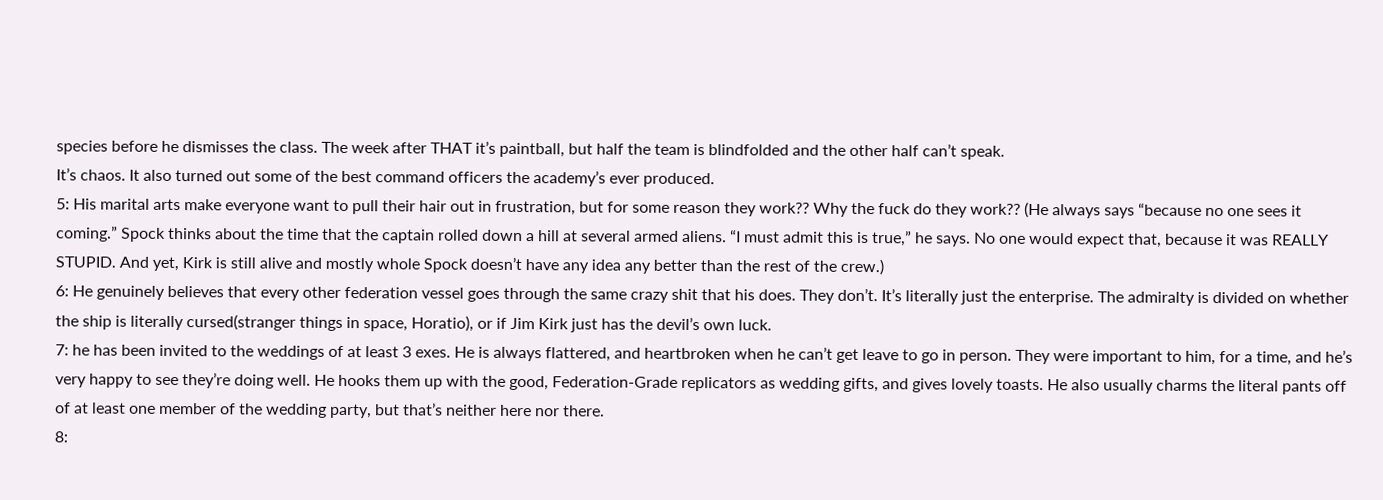species before he dismisses the class. The week after THAT it’s paintball, but half the team is blindfolded and the other half can’t speak.
It’s chaos. It also turned out some of the best command officers the academy’s ever produced.
5: His marital arts make everyone want to pull their hair out in frustration, but for some reason they work?? Why the fuck do they work?? (He always says “because no one sees it coming.” Spock thinks about the time that the captain rolled down a hill at several armed aliens. “I must admit this is true,” he says. No one would expect that, because it was REALLY STUPID. And yet, Kirk is still alive and mostly whole Spock doesn’t have any idea any better than the rest of the crew.)
6: He genuinely believes that every other federation vessel goes through the same crazy shit that his does. They don’t. It’s literally just the enterprise. The admiralty is divided on whether the ship is literally cursed(stranger things in space, Horatio), or if Jim Kirk just has the devil’s own luck.
7: he has been invited to the weddings of at least 3 exes. He is always flattered, and heartbroken when he can’t get leave to go in person. They were important to him, for a time, and he’s very happy to see they’re doing well. He hooks them up with the good, Federation-Grade replicators as wedding gifts, and gives lovely toasts. He also usually charms the literal pants off of at least one member of the wedding party, but that’s neither here nor there.
8: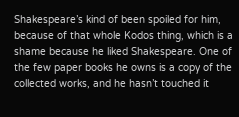Shakespeare’s kind of been spoiled for him, because of that whole Kodos thing, which is a shame because he liked Shakespeare. One of the few paper books he owns is a copy of the collected works, and he hasn’t touched it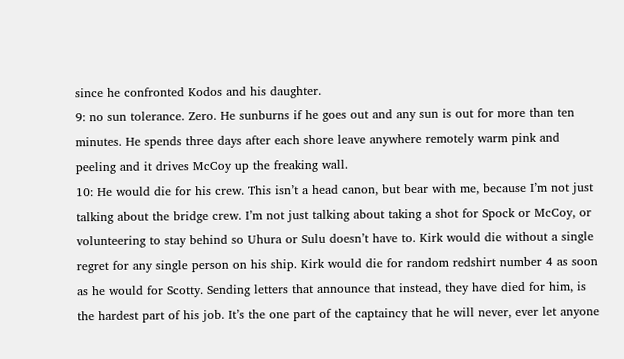since he confronted Kodos and his daughter.
9: no sun tolerance. Zero. He sunburns if he goes out and any sun is out for more than ten minutes. He spends three days after each shore leave anywhere remotely warm pink and peeling and it drives McCoy up the freaking wall.
10: He would die for his crew. This isn’t a head canon, but bear with me, because I’m not just talking about the bridge crew. I’m not just talking about taking a shot for Spock or McCoy, or volunteering to stay behind so Uhura or Sulu doesn’t have to. Kirk would die without a single regret for any single person on his ship. Kirk would die for random redshirt number 4 as soon as he would for Scotty. Sending letters that announce that instead, they have died for him, is the hardest part of his job. It’s the one part of the captaincy that he will never, ever let anyone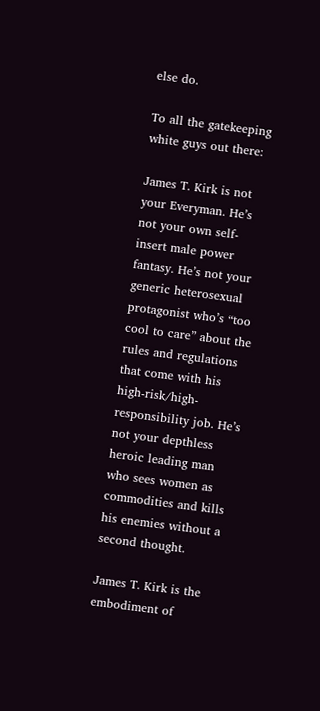else do.

To all the gatekeeping white guys out there:

James T. Kirk is not your Everyman. He’s not your own self-insert male power fantasy. He’s not your generic heterosexual protagonist who’s “too cool to care” about the rules and regulations that come with his high-risk/high-responsibility job. He’s not your depthless heroic leading man who sees women as commodities and kills his enemies without a second thought.

James T. Kirk is the embodiment of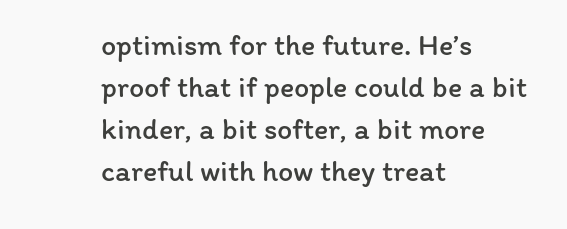optimism for the future. He’s proof that if people could be a bit kinder, a bit softer, a bit more careful with how they treat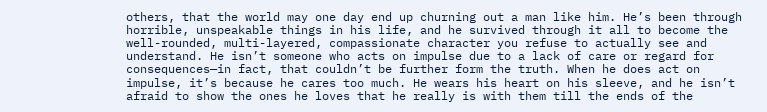others, that the world may one day end up churning out a man like him. He’s been through horrible, unspeakable things in his life, and he survived through it all to become the well-rounded, multi-layered, compassionate character you refuse to actually see and understand. He isn’t someone who acts on impulse due to a lack of care or regard for consequences—in fact, that couldn’t be further form the truth. When he does act on impulse, it’s because he cares too much. He wears his heart on his sleeve, and he isn’t afraid to show the ones he loves that he really is with them till the ends of the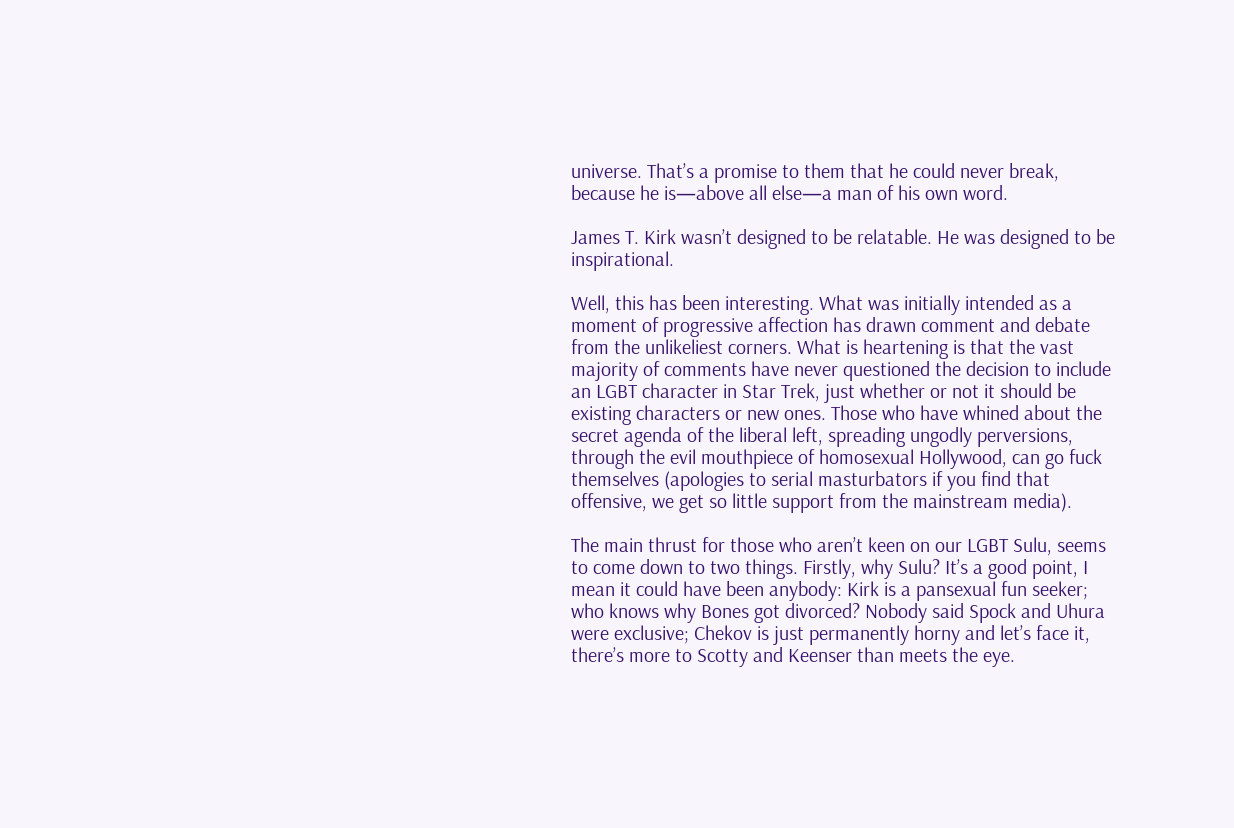universe. That’s a promise to them that he could never break, because he is—above all else—a man of his own word.

James T. Kirk wasn’t designed to be relatable. He was designed to be inspirational.

Well, this has been interesting. What was initially intended as a moment of progressive affection has drawn comment and debate from the unlikeliest corners. What is heartening is that the vast majority of comments have never questioned the decision to include an LGBT character in Star Trek, just whether or not it should be existing characters or new ones. Those who have whined about the secret agenda of the liberal left, spreading ungodly perversions, through the evil mouthpiece of homosexual Hollywood, can go fuck themselves (apologies to serial masturbators if you find that offensive, we get so little support from the mainstream media).

The main thrust for those who aren’t keen on our LGBT Sulu, seems to come down to two things. Firstly, why Sulu? It’s a good point, I mean it could have been anybody: Kirk is a pansexual fun seeker; who knows why Bones got divorced? Nobody said Spock and Uhura were exclusive; Chekov is just permanently horny and let’s face it, there’s more to Scotty and Keenser than meets the eye.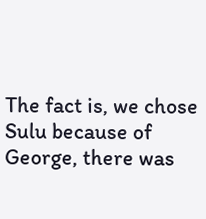The fact is, we chose Sulu because of George, there was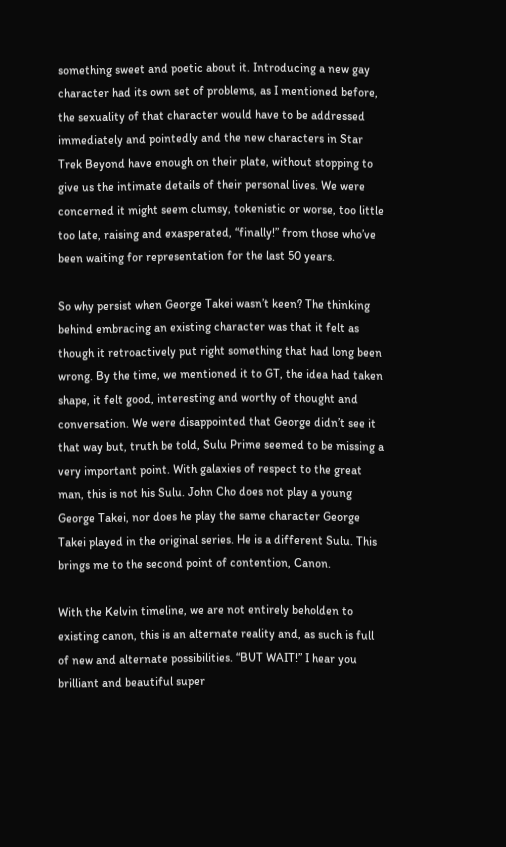something sweet and poetic about it. Introducing a new gay character had its own set of problems, as I mentioned before, the sexuality of that character would have to be addressed immediately and pointedly and the new characters in Star Trek Beyond have enough on their plate, without stopping to give us the intimate details of their personal lives. We were concerned it might seem clumsy, tokenistic or worse, too little too late, raising and exasperated, “finally!” from those who’ve been waiting for representation for the last 50 years.

So why persist when George Takei wasn’t keen? The thinking behind embracing an existing character was that it felt as though it retroactively put right something that had long been wrong. By the time, we mentioned it to GT, the idea had taken shape, it felt good, interesting and worthy of thought and conversation. We were disappointed that George didn’t see it that way but, truth be told, Sulu Prime seemed to be missing a very important point. With galaxies of respect to the great man, this is not his Sulu. John Cho does not play a young George Takei, nor does he play the same character George Takei played in the original series. He is a different Sulu. This brings me to the second point of contention, Canon.

With the Kelvin timeline, we are not entirely beholden to existing canon, this is an alternate reality and, as such is full of new and alternate possibilities. “BUT WAIT!” I hear you brilliant and beautiful super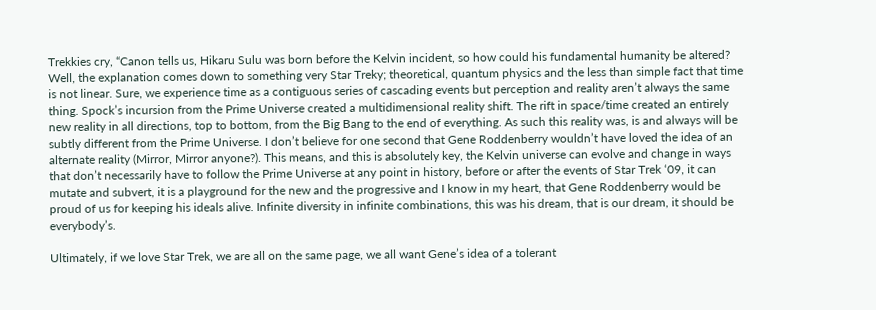Trekkies cry, “Canon tells us, Hikaru Sulu was born before the Kelvin incident, so how could his fundamental humanity be altered? Well, the explanation comes down to something very Star Treky; theoretical, quantum physics and the less than simple fact that time is not linear. Sure, we experience time as a contiguous series of cascading events but perception and reality aren’t always the same thing. Spock’s incursion from the Prime Universe created a multidimensional reality shift. The rift in space/time created an entirely new reality in all directions, top to bottom, from the Big Bang to the end of everything. As such this reality was, is and always will be subtly different from the Prime Universe. I don’t believe for one second that Gene Roddenberry wouldn’t have loved the idea of an alternate reality (Mirror, Mirror anyone?). This means, and this is absolutely key, the Kelvin universe can evolve and change in ways that don’t necessarily have to follow the Prime Universe at any point in history, before or after the events of Star Trek ‘09, it can mutate and subvert, it is a playground for the new and the progressive and I know in my heart, that Gene Roddenberry would be proud of us for keeping his ideals alive. Infinite diversity in infinite combinations, this was his dream, that is our dream, it should be everybody’s.

Ultimately, if we love Star Trek, we are all on the same page, we all want Gene’s idea of a tolerant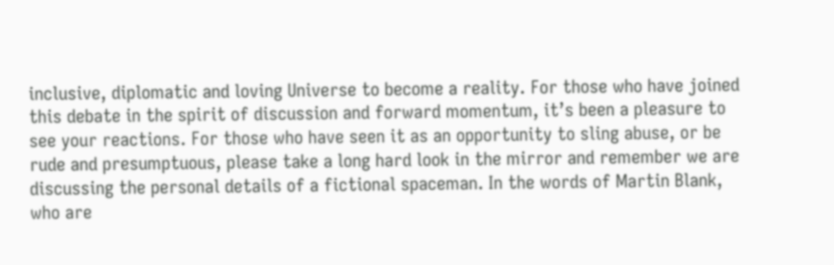inclusive, diplomatic and loving Universe to become a reality. For those who have joined this debate in the spirit of discussion and forward momentum, it’s been a pleasure to see your reactions. For those who have seen it as an opportunity to sling abuse, or be rude and presumptuous, please take a long hard look in the mirror and remember we are discussing the personal details of a fictional spaceman. In the words of Martin Blank, who are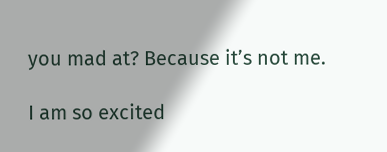you mad at? Because it’s not me.

I am so excited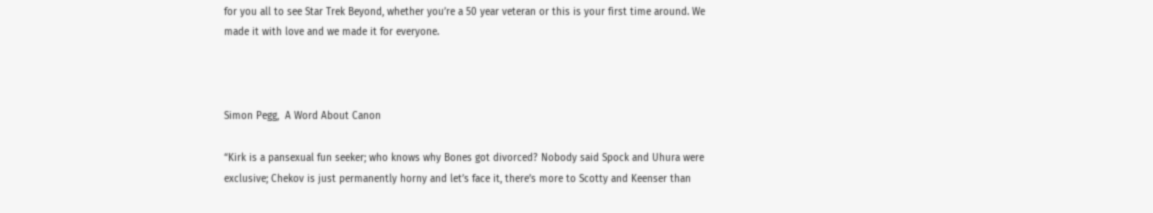for you all to see Star Trek Beyond, whether you’re a 50 year veteran or this is your first time around. We made it with love and we made it for everyone.



Simon Pegg,  A Word About Canon

“Kirk is a pansexual fun seeker; who knows why Bones got divorced? Nobody said Spock and Uhura were exclusive; Chekov is just permanently horny and let’s face it, there’s more to Scotty and Keenser than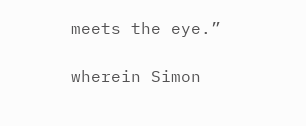meets the eye.”

wherein Simon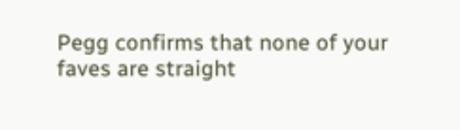Pegg confirms that none of your faves are straight